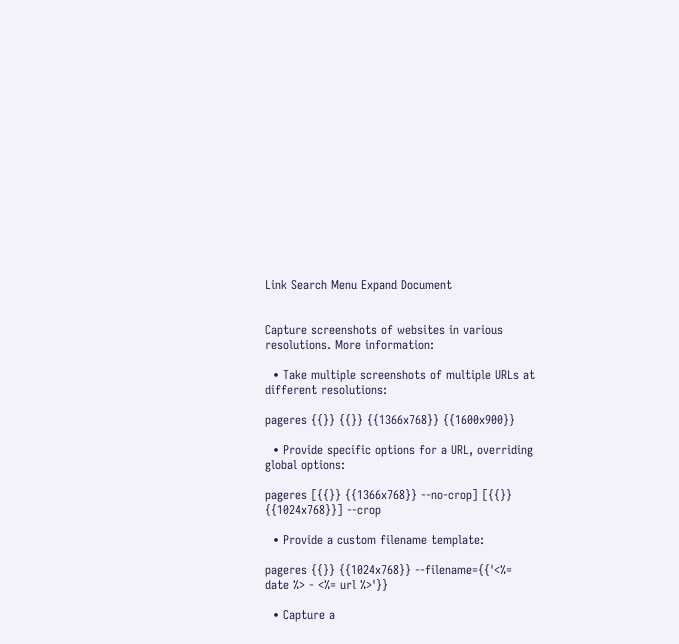Link Search Menu Expand Document


Capture screenshots of websites in various resolutions. More information:

  • Take multiple screenshots of multiple URLs at different resolutions:

pageres {{}} {{}} {{1366x768}} {{1600x900}}

  • Provide specific options for a URL, overriding global options:

pageres [{{}} {{1366x768}} --no-crop] [{{}} {{1024x768}}] --crop

  • Provide a custom filename template:

pageres {{}} {{1024x768}} --filename={{'<%= date %> - <%= url %>'}}

  • Capture a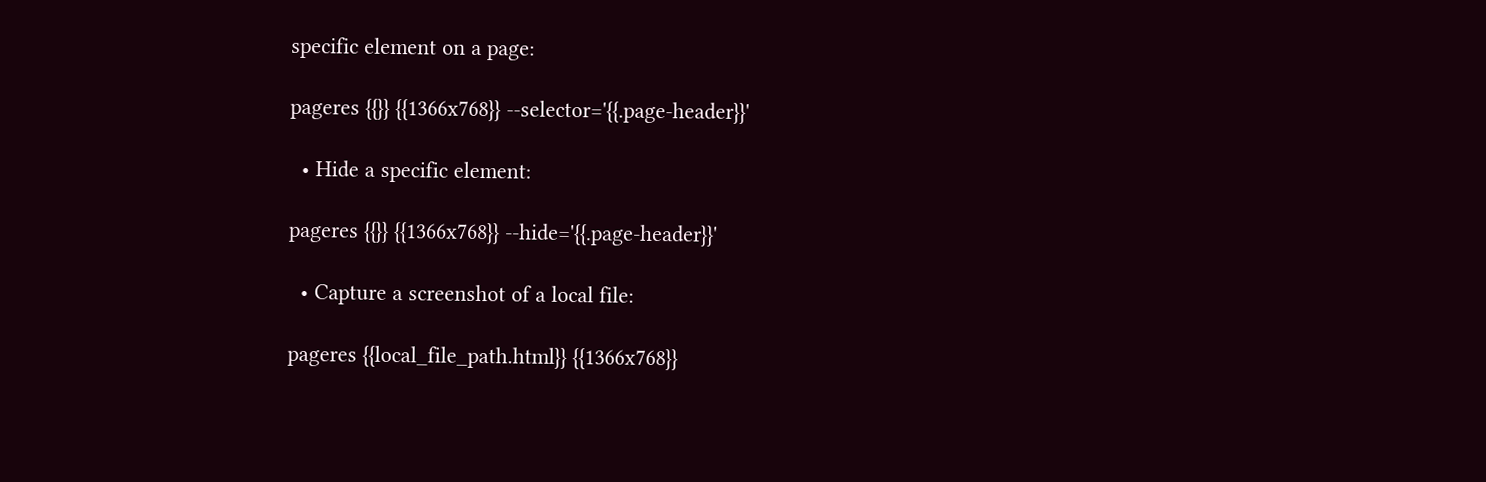specific element on a page:

pageres {{}} {{1366x768}} --selector='{{.page-header}}'

  • Hide a specific element:

pageres {{}} {{1366x768}} --hide='{{.page-header}}'

  • Capture a screenshot of a local file:

pageres {{local_file_path.html}} {{1366x768}}